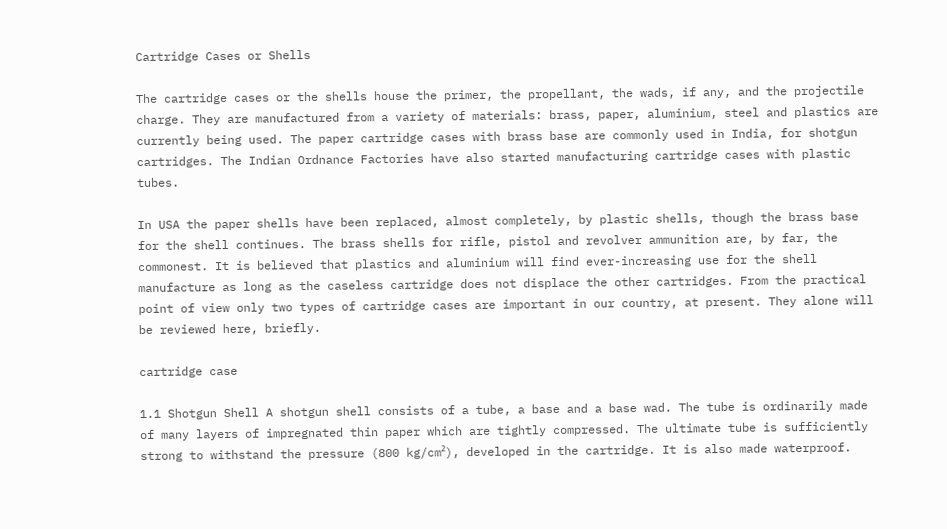Cartridge Cases or Shells

The cartridge cases or the shells house the primer, the propellant, the wads, if any, and the projectile charge. They are manufactured from a variety of materials: brass, paper, aluminium, steel and plastics are currently being used. The paper cartridge cases with brass base are commonly used in India, for shotgun cartridges. The Indian Ordnance Factories have also started manufacturing cartridge cases with plastic tubes.

In USA the paper shells have been replaced, almost completely, by plastic shells, though the brass base for the shell continues. The brass shells for rifle, pistol and revolver ammunition are, by far, the commonest. It is believed that plastics and aluminium will find ever-increasing use for the shell manufacture as long as the caseless cartridge does not displace the other cartridges. From the practical point of view only two types of cartridge cases are important in our country, at present. They alone will be reviewed here, briefly.

cartridge case

1.1 Shotgun Shell A shotgun shell consists of a tube, a base and a base wad. The tube is ordinarily made of many layers of impregnated thin paper which are tightly compressed. The ultimate tube is sufficiently strong to withstand the pressure (800 kg/cm²), developed in the cartridge. It is also made waterproof.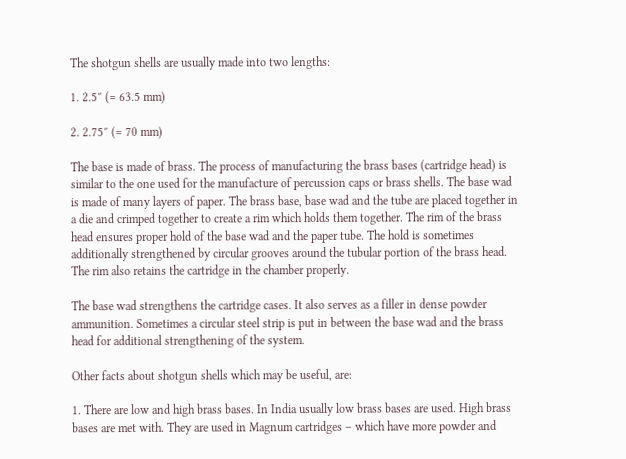The shotgun shells are usually made into two lengths:

1. 2.5″ (= 63.5 mm)

2. 2.75″ (= 70 mm)

The base is made of brass. The process of manufacturing the brass bases (cartridge head) is similar to the one used for the manufacture of percussion caps or brass shells. The base wad is made of many layers of paper. The brass base, base wad and the tube are placed together in a die and crimped together to create a rim which holds them together. The rim of the brass head ensures proper hold of the base wad and the paper tube. The hold is sometimes additionally strengthened by circular grooves around the tubular portion of the brass head. The rim also retains the cartridge in the chamber properly.

The base wad strengthens the cartridge cases. It also serves as a filler in dense powder ammunition. Sometimes a circular steel strip is put in between the base wad and the brass head for additional strengthening of the system.

Other facts about shotgun shells which may be useful, are:

1. There are low and high brass bases. In India usually low brass bases are used. High brass bases are met with. They are used in Magnum cartridges – which have more powder and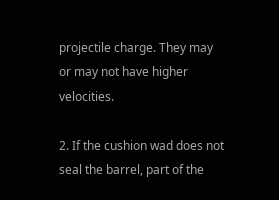projectile charge. They may or may not have higher velocities.

2. If the cushion wad does not seal the barrel, part of the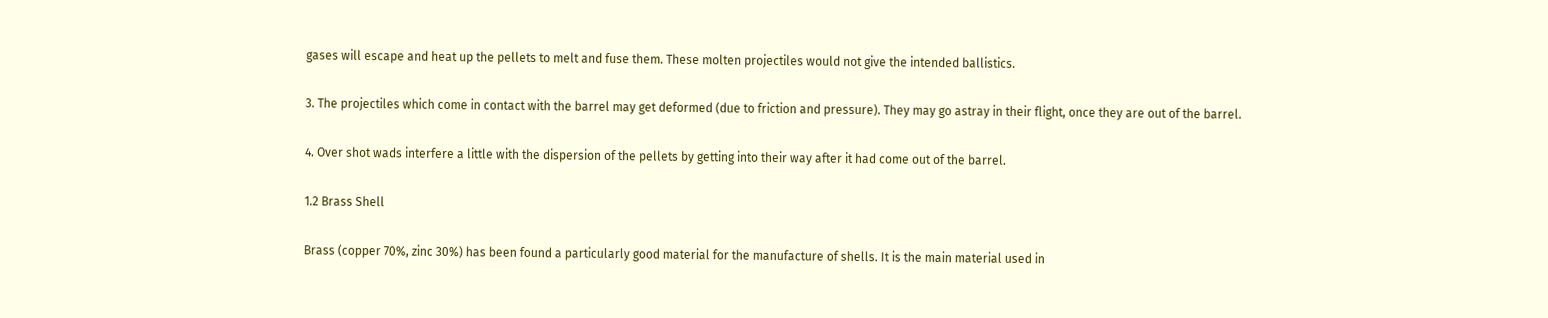gases will escape and heat up the pellets to melt and fuse them. These molten projectiles would not give the intended ballistics.

3. The projectiles which come in contact with the barrel may get deformed (due to friction and pressure). They may go astray in their flight, once they are out of the barrel.

4. Over shot wads interfere a little with the dispersion of the pellets by getting into their way after it had come out of the barrel.

1.2 Brass Shell

Brass (copper 70%, zinc 30%) has been found a particularly good material for the manufacture of shells. It is the main material used in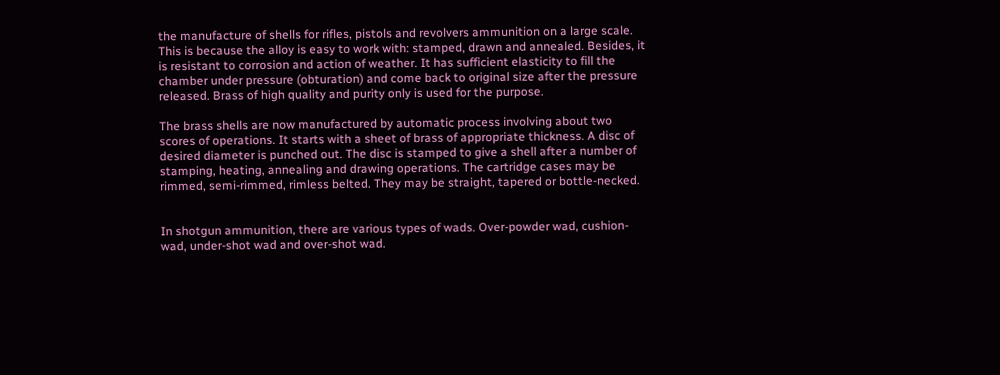the manufacture of shells for rifles, pistols and revolvers ammunition on a large scale. This is because the alloy is easy to work with: stamped, drawn and annealed. Besides, it is resistant to corrosion and action of weather. It has sufficient elasticity to fill the chamber under pressure (obturation) and come back to original size after the pressure released. Brass of high quality and purity only is used for the purpose.

The brass shells are now manufactured by automatic process involving about two scores of operations. It starts with a sheet of brass of appropriate thickness. A disc of desired diameter is punched out. The disc is stamped to give a shell after a number of stamping, heating, annealing and drawing operations. The cartridge cases may be rimmed, semi-rimmed, rimless belted. They may be straight, tapered or bottle-necked.


In shotgun ammunition, there are various types of wads. Over-powder wad, cushion-wad, under-shot wad and over-shot wad.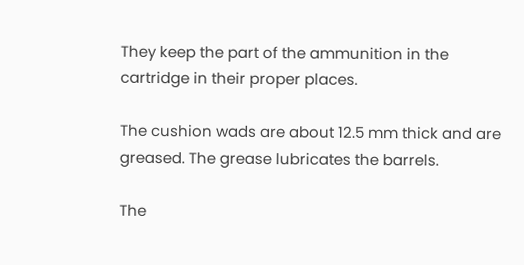They keep the part of the ammunition in the cartridge in their proper places.

The cushion wads are about 12.5 mm thick and are  greased. The grease lubricates the barrels.

The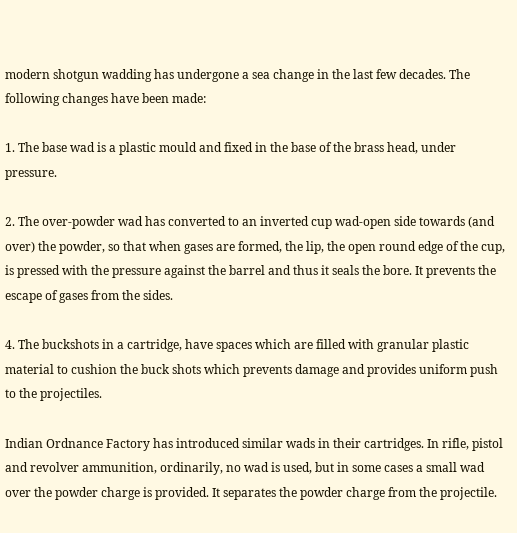modern shotgun wadding has undergone a sea change in the last few decades. The following changes have been made:

1. The base wad is a plastic mould and fixed in the base of the brass head, under pressure.

2. The over-powder wad has converted to an inverted cup wad-open side towards (and over) the powder, so that when gases are formed, the lip, the open round edge of the cup, is pressed with the pressure against the barrel and thus it seals the bore. It prevents the escape of gases from the sides.

4. The buckshots in a cartridge, have spaces which are filled with granular plastic material to cushion the buck shots which prevents damage and provides uniform push to the projectiles.

Indian Ordnance Factory has introduced similar wads in their cartridges. In rifle, pistol and revolver ammunition, ordinarily, no wad is used, but in some cases a small wad over the powder charge is provided. It separates the powder charge from the projectile.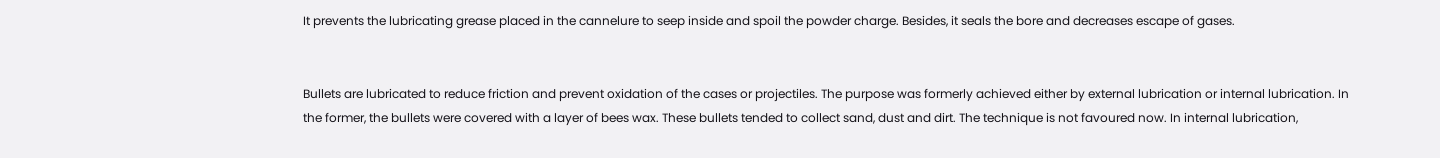It prevents the lubricating grease placed in the cannelure to seep inside and spoil the powder charge. Besides, it seals the bore and decreases escape of gases.


Bullets are lubricated to reduce friction and prevent oxidation of the cases or projectiles. The purpose was formerly achieved either by external lubrication or internal lubrication. In the former, the bullets were covered with a layer of bees wax. These bullets tended to collect sand, dust and dirt. The technique is not favoured now. In internal lubrication,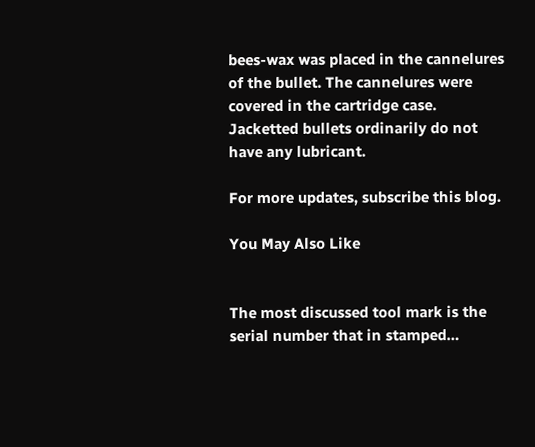bees-wax was placed in the cannelures of the bullet. The cannelures were covered in the cartridge case. Jacketted bullets ordinarily do not have any lubricant.

For more updates, subscribe this blog.

You May Also Like


The most discussed tool mark is the serial number that in stamped…